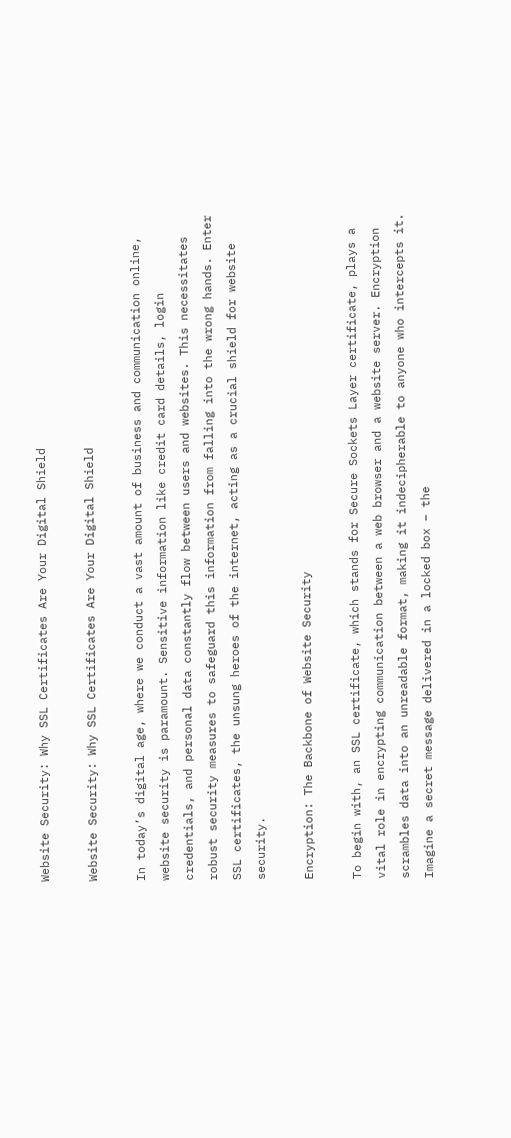Website Security: Why SSL Certificates Are Your Digital Shield

Website Security: Why SSL Certificates Are Your Digital Shield

In today’s digital age, where we conduct a vast amount of business and communication online, website security is paramount. Sensitive information like credit card details, login credentials, and personal data constantly flow between users and websites. This necessitates robust security measures to safeguard this information from falling into the wrong hands. Enter SSL certificates, the unsung heroes of the internet, acting as a crucial shield for website security.

Encryption: The Backbone of Website Security

To begin with, an SSL certificate, which stands for Secure Sockets Layer certificate, plays a vital role in encrypting communication between a web browser and a website server. Encryption scrambles data into an unreadable format, making it indecipherable to anyone who intercepts it. Imagine a secret message delivered in a locked box – the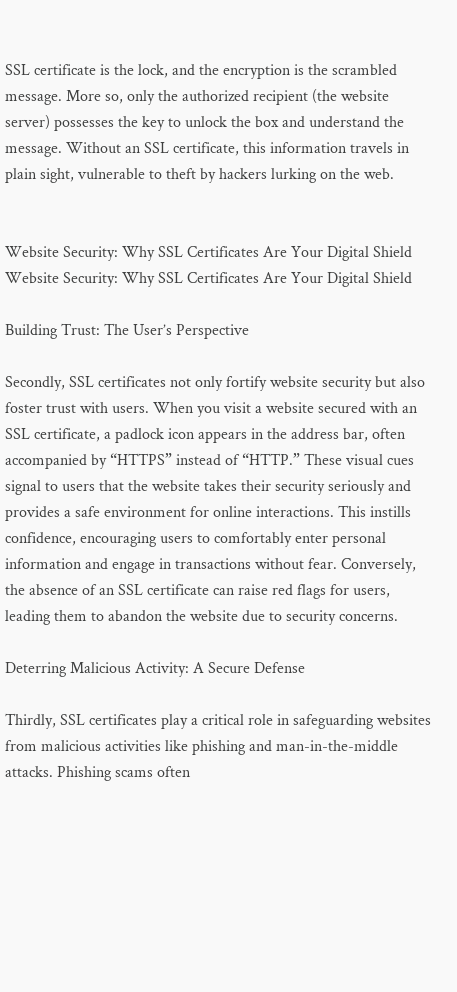SSL certificate is the lock, and the encryption is the scrambled message. More so, only the authorized recipient (the website server) possesses the key to unlock the box and understand the message. Without an SSL certificate, this information travels in plain sight, vulnerable to theft by hackers lurking on the web.


Website Security: Why SSL Certificates Are Your Digital Shield
Website Security: Why SSL Certificates Are Your Digital Shield

Building Trust: The User’s Perspective

Secondly, SSL certificates not only fortify website security but also foster trust with users. When you visit a website secured with an SSL certificate, a padlock icon appears in the address bar, often accompanied by “HTTPS” instead of “HTTP.” These visual cues signal to users that the website takes their security seriously and provides a safe environment for online interactions. This instills confidence, encouraging users to comfortably enter personal information and engage in transactions without fear. Conversely, the absence of an SSL certificate can raise red flags for users, leading them to abandon the website due to security concerns.

Deterring Malicious Activity: A Secure Defense

Thirdly, SSL certificates play a critical role in safeguarding websites from malicious activities like phishing and man-in-the-middle attacks. Phishing scams often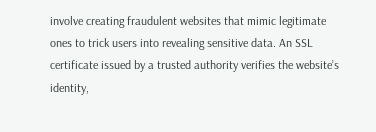involve creating fraudulent websites that mimic legitimate ones to trick users into revealing sensitive data. An SSL certificate issued by a trusted authority verifies the website’s identity,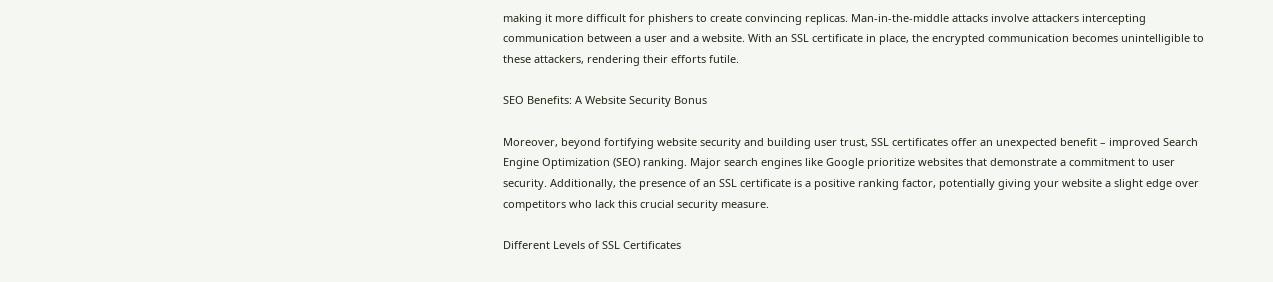making it more difficult for phishers to create convincing replicas. Man-in-the-middle attacks involve attackers intercepting communication between a user and a website. With an SSL certificate in place, the encrypted communication becomes unintelligible to these attackers, rendering their efforts futile.

SEO Benefits: A Website Security Bonus

Moreover, beyond fortifying website security and building user trust, SSL certificates offer an unexpected benefit – improved Search Engine Optimization (SEO) ranking. Major search engines like Google prioritize websites that demonstrate a commitment to user security. Additionally, the presence of an SSL certificate is a positive ranking factor, potentially giving your website a slight edge over competitors who lack this crucial security measure.

Different Levels of SSL Certificates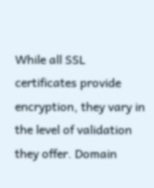While all SSL certificates provide encryption, they vary in the level of validation they offer. Domain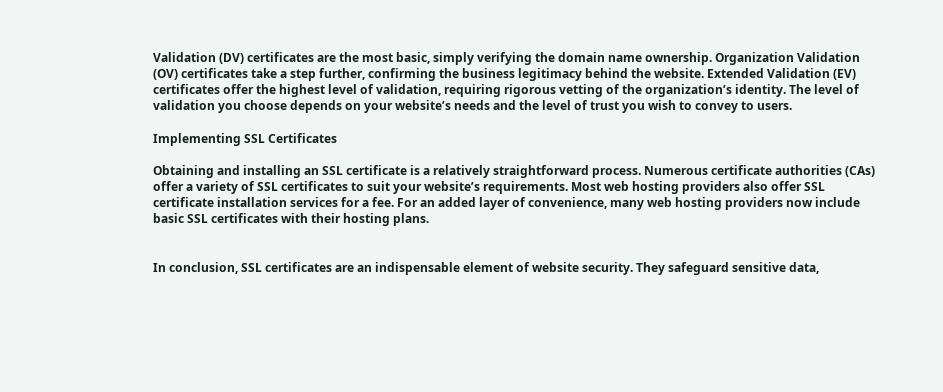Validation (DV) certificates are the most basic, simply verifying the domain name ownership. Organization Validation (OV) certificates take a step further, confirming the business legitimacy behind the website. Extended Validation (EV) certificates offer the highest level of validation, requiring rigorous vetting of the organization’s identity. The level of validation you choose depends on your website’s needs and the level of trust you wish to convey to users.

Implementing SSL Certificates

Obtaining and installing an SSL certificate is a relatively straightforward process. Numerous certificate authorities (CAs) offer a variety of SSL certificates to suit your website’s requirements. Most web hosting providers also offer SSL certificate installation services for a fee. For an added layer of convenience, many web hosting providers now include basic SSL certificates with their hosting plans.


In conclusion, SSL certificates are an indispensable element of website security. They safeguard sensitive data,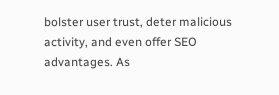bolster user trust, deter malicious activity, and even offer SEO advantages. As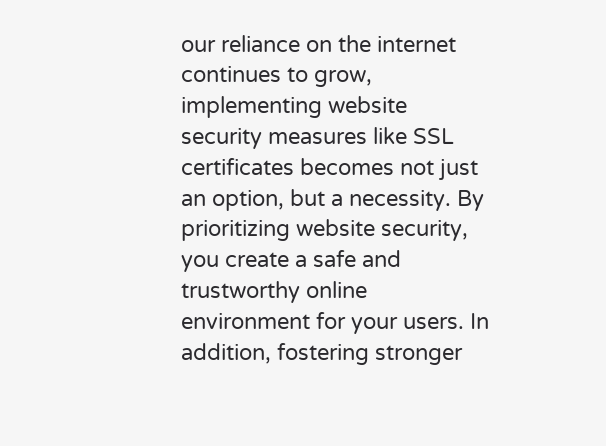our reliance on the internet continues to grow, implementing website security measures like SSL certificates becomes not just an option, but a necessity. By prioritizing website security, you create a safe and trustworthy online environment for your users. In addition, fostering stronger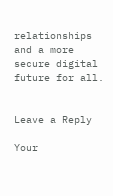relationships and a more secure digital future for all.


Leave a Reply

Your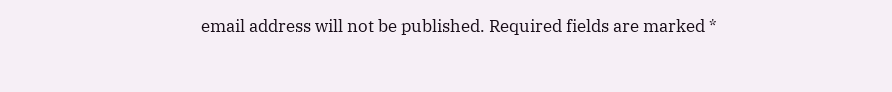email address will not be published. Required fields are marked *